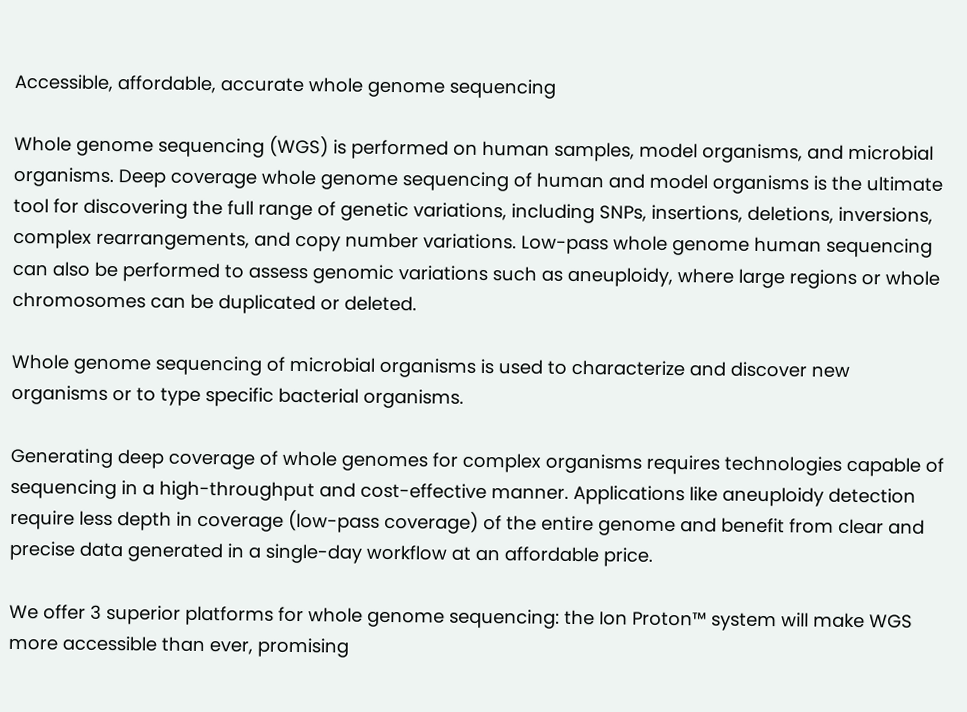Accessible, affordable, accurate whole genome sequencing

Whole genome sequencing (WGS) is performed on human samples, model organisms, and microbial organisms. Deep coverage whole genome sequencing of human and model organisms is the ultimate tool for discovering the full range of genetic variations, including SNPs, insertions, deletions, inversions, complex rearrangements, and copy number variations. Low-pass whole genome human sequencing can also be performed to assess genomic variations such as aneuploidy, where large regions or whole chromosomes can be duplicated or deleted.

Whole genome sequencing of microbial organisms is used to characterize and discover new organisms or to type specific bacterial organisms.

Generating deep coverage of whole genomes for complex organisms requires technologies capable of sequencing in a high-throughput and cost-effective manner. Applications like aneuploidy detection require less depth in coverage (low-pass coverage) of the entire genome and benefit from clear and precise data generated in a single-day workflow at an affordable price.

We offer 3 superior platforms for whole genome sequencing: the Ion Proton™ system will make WGS more accessible than ever, promising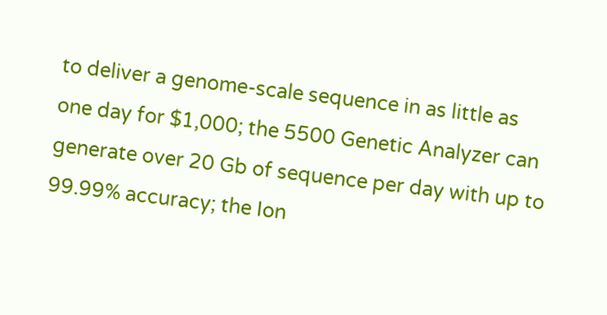to deliver a genome-scale sequence in as little as one day for $1,000; the 5500 Genetic Analyzer can generate over 20 Gb of sequence per day with up to 99.99% accuracy; the Ion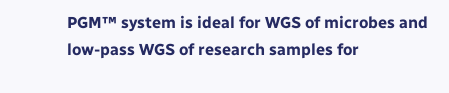PGM™ system is ideal for WGS of microbes and low-pass WGS of research samples for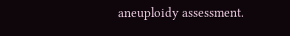aneuploidy assessment.